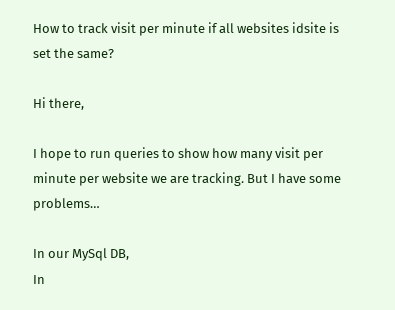How to track visit per minute if all websites idsite is set the same?

Hi there,

I hope to run queries to show how many visit per minute per website we are tracking. But I have some problems…

In our MySql DB,
In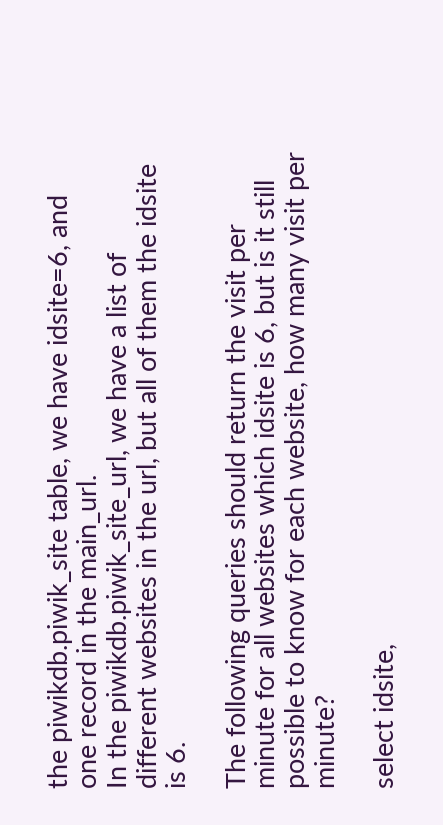the piwikdb.piwik_site table, we have idsite=6, and one record in the main_url.
In the piwikdb.piwik_site_url, we have a list of different websites in the url, but all of them the idsite is 6.

The following queries should return the visit per minute for all websites which idsite is 6, but is it still possible to know for each website, how many visit per minute?

select idsite,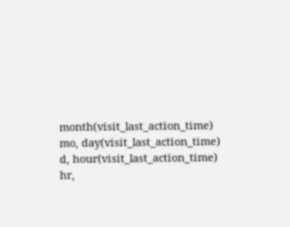month(visit_last_action_time) mo, day(visit_last_action_time) d, hour(visit_last_action_time) hr,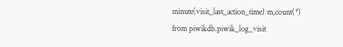minute(visit_last_action_time) m,count(*)
from piwikdb.piwik_log_visit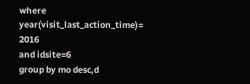where year(visit_last_action_time)= 2016
and idsite=6
group by mo desc,d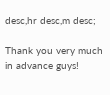desc,hr desc,m desc;

Thank you very much in advance guys!